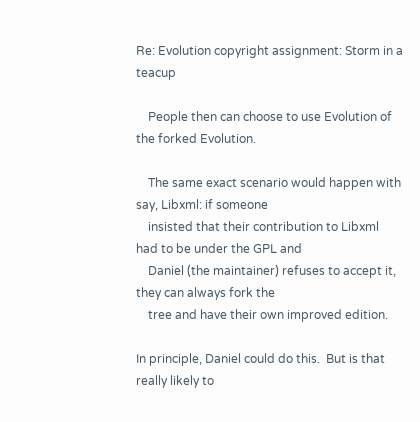Re: Evolution copyright assignment: Storm in a teacup

    People then can choose to use Evolution of the forked Evolution.

    The same exact scenario would happen with say, Libxml: if someone
    insisted that their contribution to Libxml had to be under the GPL and
    Daniel (the maintainer) refuses to accept it, they can always fork the
    tree and have their own improved edition.

In principle, Daniel could do this.  But is that really likely to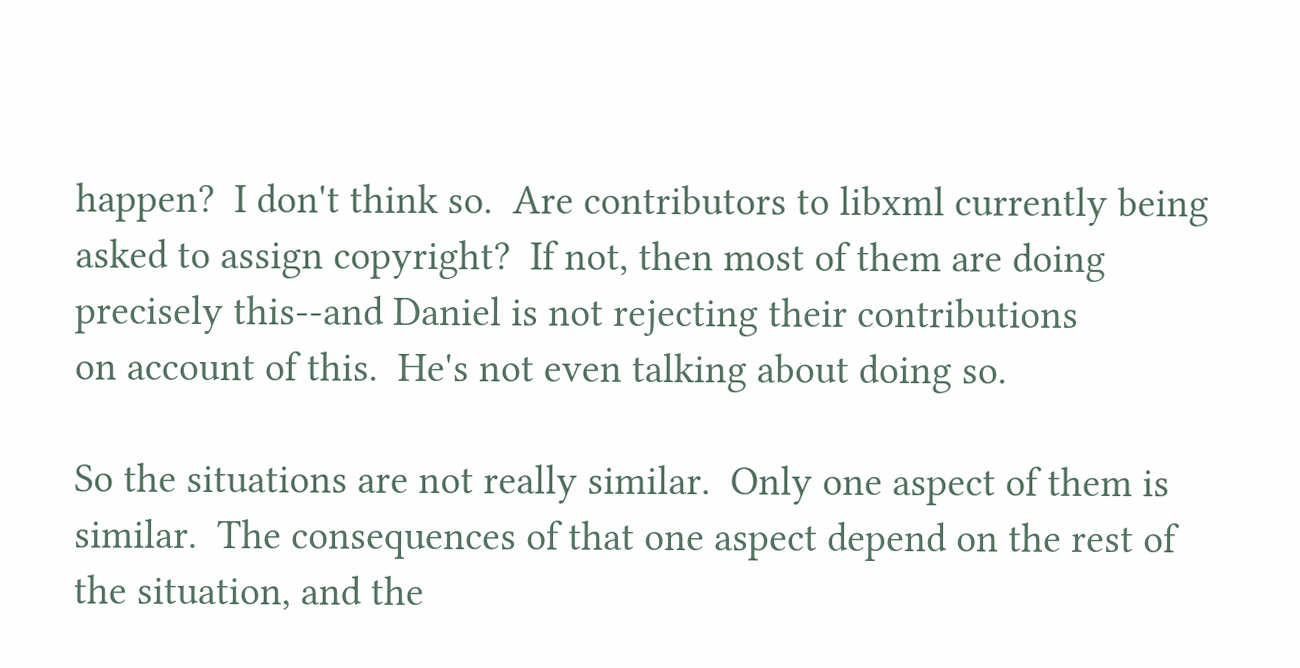happen?  I don't think so.  Are contributors to libxml currently being
asked to assign copyright?  If not, then most of them are doing
precisely this--and Daniel is not rejecting their contributions
on account of this.  He's not even talking about doing so.

So the situations are not really similar.  Only one aspect of them is
similar.  The consequences of that one aspect depend on the rest of
the situation, and the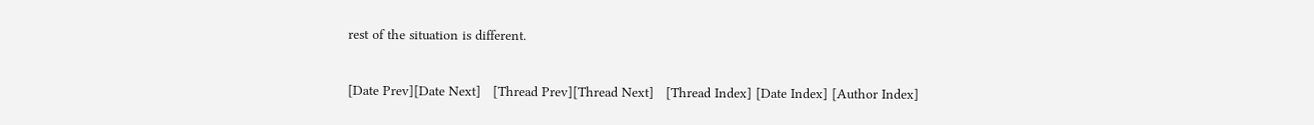rest of the situation is different.

[Date Prev][Date Next]   [Thread Prev][Thread Next]   [Thread Index] [Date Index] [Author Index]